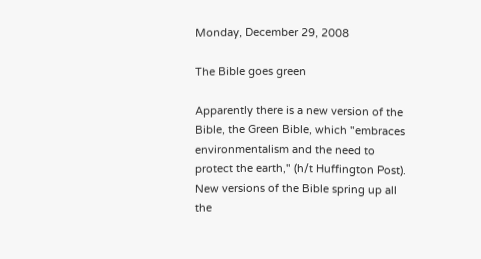Monday, December 29, 2008

The Bible goes green

Apparently there is a new version of the Bible, the Green Bible, which "embraces environmentalism and the need to protect the earth," (h/t Huffington Post). New versions of the Bible spring up all the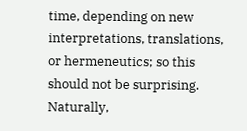time, depending on new interpretations, translations, or hermeneutics; so this should not be surprising. Naturally,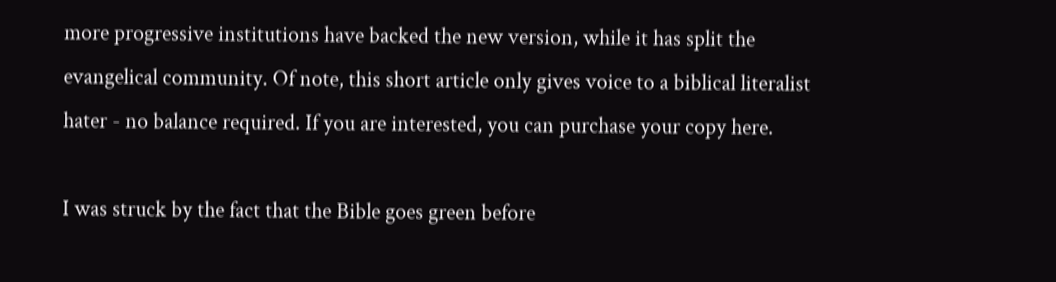more progressive institutions have backed the new version, while it has split the evangelical community. Of note, this short article only gives voice to a biblical literalist hater - no balance required. If you are interested, you can purchase your copy here.

I was struck by the fact that the Bible goes green before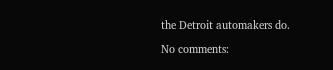the Detroit automakers do.

No comments: